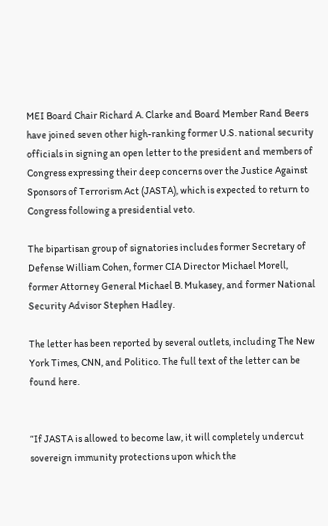MEI Board Chair Richard A. Clarke and Board Member Rand Beers have joined seven other high-ranking former U.S. national security officials in signing an open letter to the president and members of Congress expressing their deep concerns over the Justice Against Sponsors of Terrorism Act (JASTA), which is expected to return to Congress following a presidential veto.

The bipartisan group of signatories includes former Secretary of Defense William Cohen, former CIA Director Michael Morell, former Attorney General Michael B. Mukasey, and former National Security Advisor Stephen Hadley.

The letter has been reported by several outlets, including The New York Times, CNN, and Politico. The full text of the letter can be found here.


“If JASTA is allowed to become law, it will completely undercut sovereign immunity protections upon which the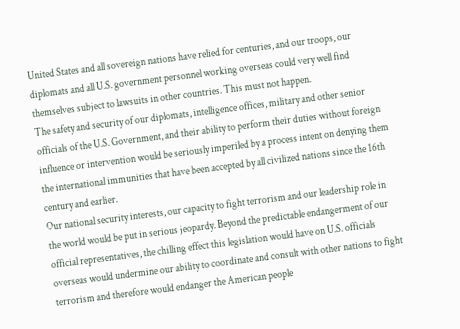United States and all sovereign nations have relied for centuries, and our troops, our diplomats and all U.S. government personnel working overseas could very well find themselves subject to lawsuits in other countries. This must not happen.
The safety and security of our diplomats, intelligence offices, military and other senior officials of the U.S. Government, and their ability to perform their duties without foreign influence or intervention would be seriously imperiled by a process intent on denying them the international immunities that have been accepted by all civilized nations since the 16th century and earlier.
Our national security interests, our capacity to fight terrorism and our leadership role in the world would be put in serious jeopardy. Beyond the predictable endangerment of our official representatives, the chilling effect this legislation would have on U.S. officials overseas would undermine our ability to coordinate and consult with other nations to fight terrorism and therefore would endanger the American people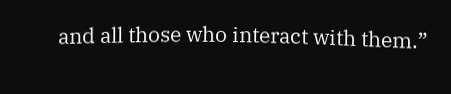and all those who interact with them.”